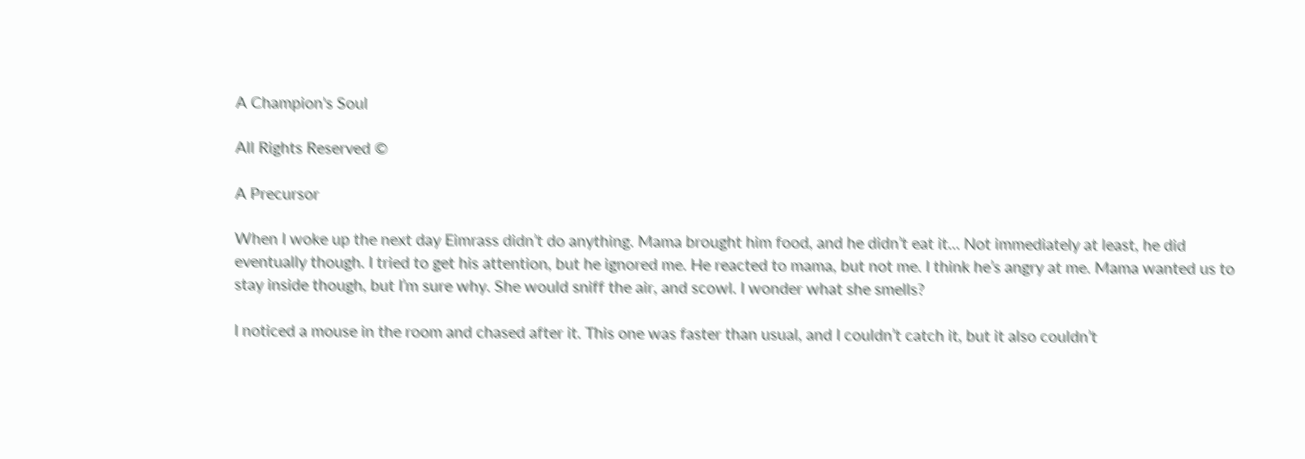A Champion's Soul

All Rights Reserved ©

A Precursor

When I woke up the next day Eimrass didn’t do anything. Mama brought him food, and he didn’t eat it… Not immediately at least, he did eventually though. I tried to get his attention, but he ignored me. He reacted to mama, but not me. I think he’s angry at me. Mama wanted us to stay inside though, but I’m sure why. She would sniff the air, and scowl. I wonder what she smells?

I noticed a mouse in the room and chased after it. This one was faster than usual, and I couldn’t catch it, but it also couldn’t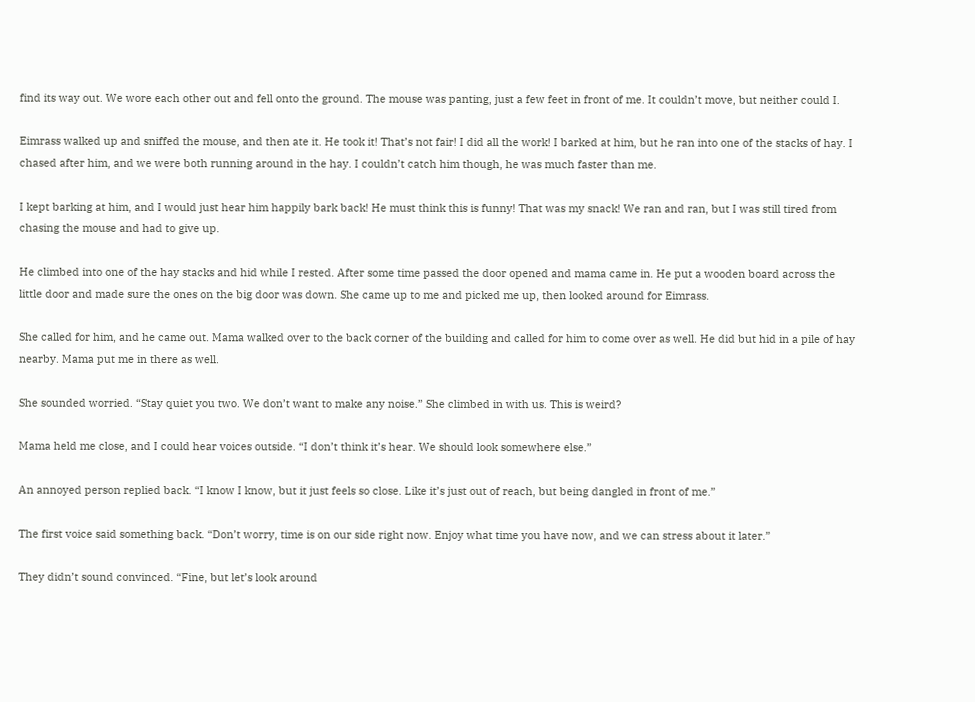find its way out. We wore each other out and fell onto the ground. The mouse was panting, just a few feet in front of me. It couldn’t move, but neither could I.

Eimrass walked up and sniffed the mouse, and then ate it. He took it! That’s not fair! I did all the work! I barked at him, but he ran into one of the stacks of hay. I chased after him, and we were both running around in the hay. I couldn’t catch him though, he was much faster than me.

I kept barking at him, and I would just hear him happily bark back! He must think this is funny! That was my snack! We ran and ran, but I was still tired from chasing the mouse and had to give up.

He climbed into one of the hay stacks and hid while I rested. After some time passed the door opened and mama came in. He put a wooden board across the little door and made sure the ones on the big door was down. She came up to me and picked me up, then looked around for Eimrass.

She called for him, and he came out. Mama walked over to the back corner of the building and called for him to come over as well. He did but hid in a pile of hay nearby. Mama put me in there as well.

She sounded worried. “Stay quiet you two. We don’t want to make any noise.” She climbed in with us. This is weird?

Mama held me close, and I could hear voices outside. “I don’t think it’s hear. We should look somewhere else.”

An annoyed person replied back. “I know I know, but it just feels so close. Like it’s just out of reach, but being dangled in front of me.”

The first voice said something back. “Don’t worry, time is on our side right now. Enjoy what time you have now, and we can stress about it later.”

They didn’t sound convinced. “Fine, but let’s look around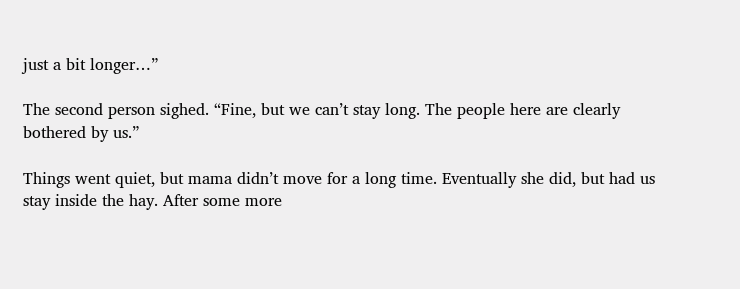just a bit longer…”

The second person sighed. “Fine, but we can’t stay long. The people here are clearly bothered by us.”

Things went quiet, but mama didn’t move for a long time. Eventually she did, but had us stay inside the hay. After some more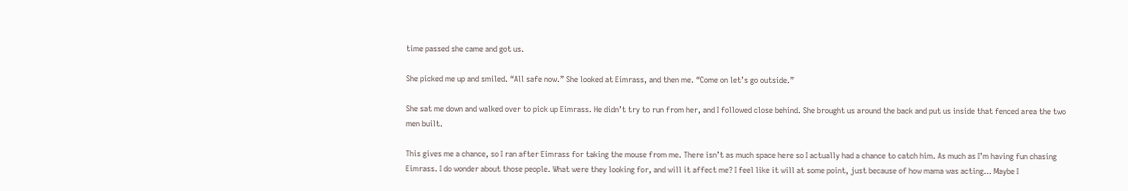time passed she came and got us.

She picked me up and smiled. “All safe now.” She looked at Eimrass, and then me. “Come on let’s go outside.”

She sat me down and walked over to pick up Eimrass. He didn’t try to run from her, and I followed close behind. She brought us around the back and put us inside that fenced area the two men built.

This gives me a chance, so I ran after Eimrass for taking the mouse from me. There isn’t as much space here so I actually had a chance to catch him. As much as I’m having fun chasing Eimrass. I do wonder about those people. What were they looking for, and will it affect me? I feel like it will at some point, just because of how mama was acting… Maybe I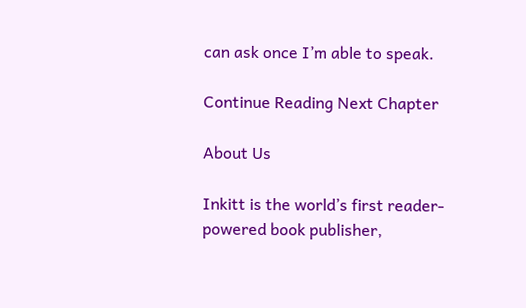can ask once I’m able to speak.

Continue Reading Next Chapter

About Us

Inkitt is the world’s first reader-powered book publisher,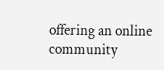offering an online community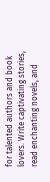for talented authors and book lovers. Write captivating stories, read enchanting novels, and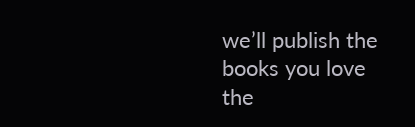we’ll publish the books you love the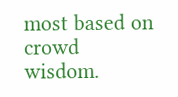most based on crowd wisdom.